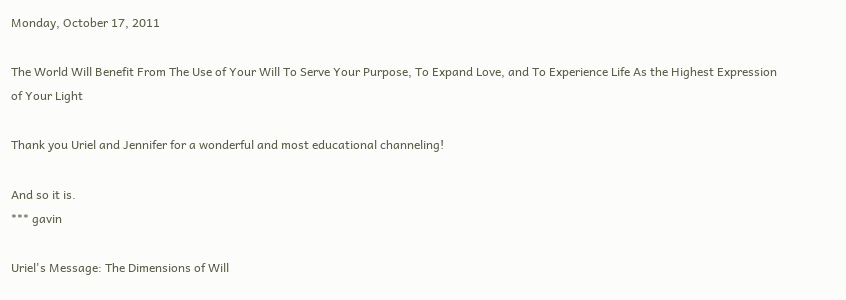Monday, October 17, 2011

The World Will Benefit From The Use of Your Will To Serve Your Purpose, To Expand Love, and To Experience Life As the Highest Expression of Your Light

Thank you Uriel and Jennifer for a wonderful and most educational channeling!

And so it is.
*** gavin

Uriel's Message: The Dimensions of Will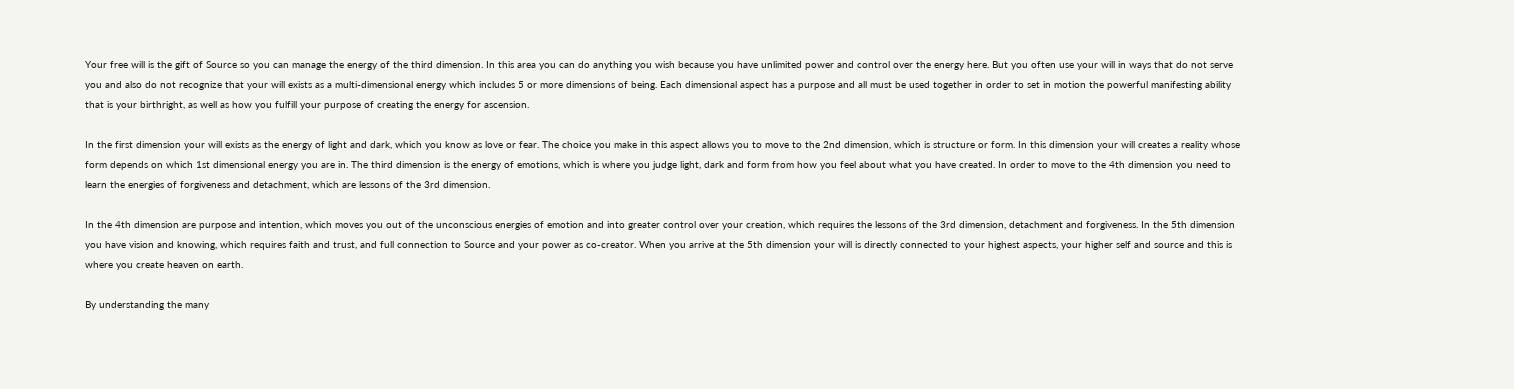Your free will is the gift of Source so you can manage the energy of the third dimension. In this area you can do anything you wish because you have unlimited power and control over the energy here. But you often use your will in ways that do not serve you and also do not recognize that your will exists as a multi-dimensional energy which includes 5 or more dimensions of being. Each dimensional aspect has a purpose and all must be used together in order to set in motion the powerful manifesting ability that is your birthright, as well as how you fulfill your purpose of creating the energy for ascension.

In the first dimension your will exists as the energy of light and dark, which you know as love or fear. The choice you make in this aspect allows you to move to the 2nd dimension, which is structure or form. In this dimension your will creates a reality whose form depends on which 1st dimensional energy you are in. The third dimension is the energy of emotions, which is where you judge light, dark and form from how you feel about what you have created. In order to move to the 4th dimension you need to learn the energies of forgiveness and detachment, which are lessons of the 3rd dimension.

In the 4th dimension are purpose and intention, which moves you out of the unconscious energies of emotion and into greater control over your creation, which requires the lessons of the 3rd dimension, detachment and forgiveness. In the 5th dimension you have vision and knowing, which requires faith and trust, and full connection to Source and your power as co-creator. When you arrive at the 5th dimension your will is directly connected to your highest aspects, your higher self and source and this is where you create heaven on earth.

By understanding the many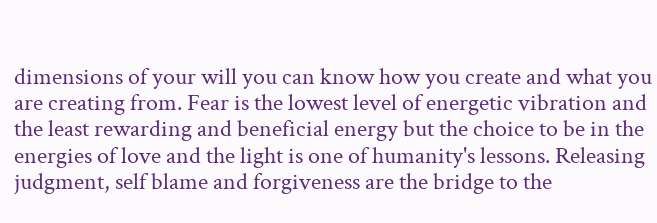dimensions of your will you can know how you create and what you are creating from. Fear is the lowest level of energetic vibration and the least rewarding and beneficial energy but the choice to be in the energies of love and the light is one of humanity's lessons. Releasing judgment, self blame and forgiveness are the bridge to the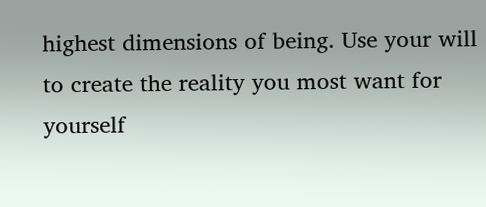highest dimensions of being. Use your will to create the reality you most want for yourself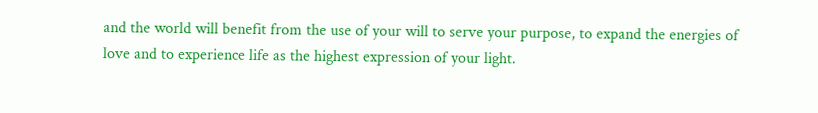and the world will benefit from the use of your will to serve your purpose, to expand the energies of love and to experience life as the highest expression of your light.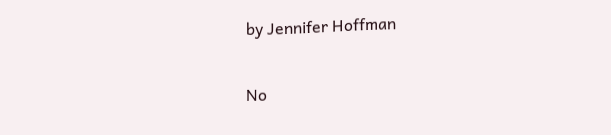by Jennifer Hoffman

No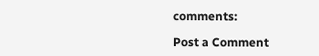comments:

Post a Comment